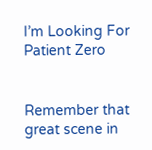I’m Looking For Patient Zero


Remember that great scene in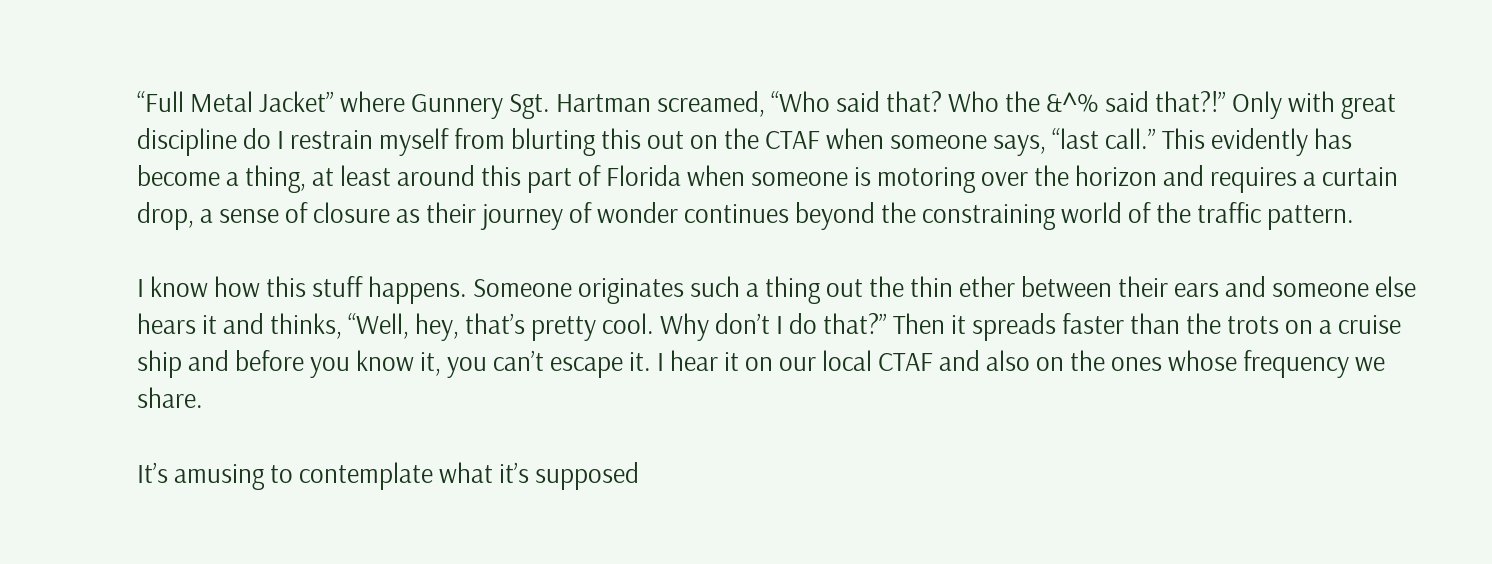“Full Metal Jacket” where Gunnery Sgt. Hartman screamed, “Who said that? Who the &^% said that?!” Only with great discipline do I restrain myself from blurting this out on the CTAF when someone says, “last call.” This evidently has become a thing, at least around this part of Florida when someone is motoring over the horizon and requires a curtain drop, a sense of closure as their journey of wonder continues beyond the constraining world of the traffic pattern.

I know how this stuff happens. Someone originates such a thing out the thin ether between their ears and someone else hears it and thinks, “Well, hey, that’s pretty cool. Why don’t I do that?” Then it spreads faster than the trots on a cruise ship and before you know it, you can’t escape it. I hear it on our local CTAF and also on the ones whose frequency we share.

It’s amusing to contemplate what it’s supposed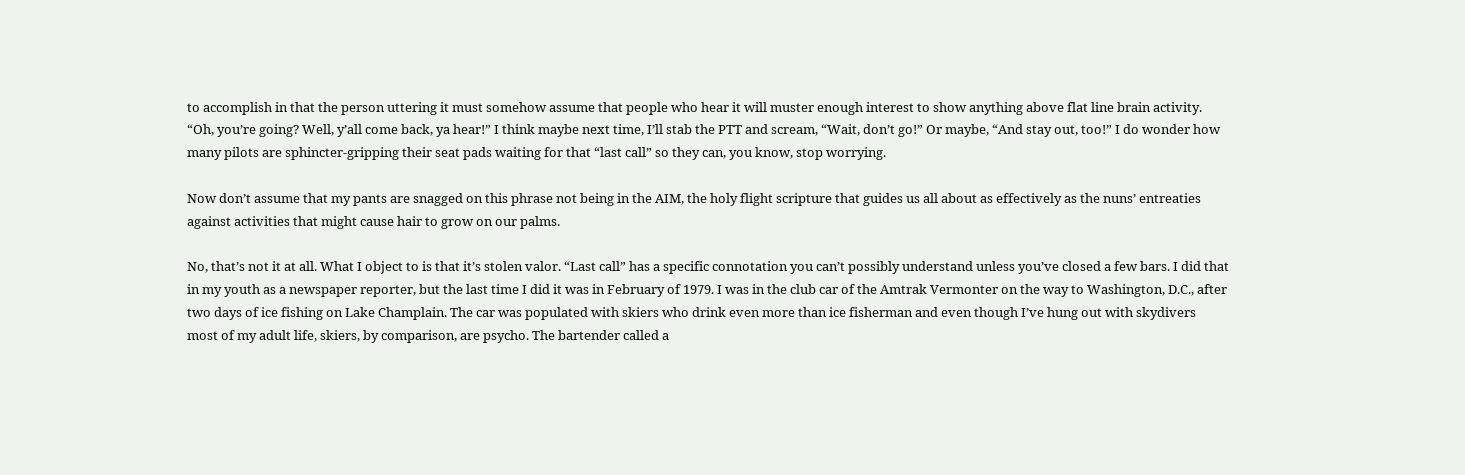to accomplish in that the person uttering it must somehow assume that people who hear it will muster enough interest to show anything above flat line brain activity. “Oh, you’re going? Well, y’all come back, ya hear!” I think maybe next time, I’ll stab the PTT and scream, “Wait, don’t go!” Or maybe, “And stay out, too!” I do wonder how many pilots are sphincter-gripping their seat pads waiting for that “last call” so they can, you know, stop worrying.

Now don’t assume that my pants are snagged on this phrase not being in the AIM, the holy flight scripture that guides us all about as effectively as the nuns’ entreaties against activities that might cause hair to grow on our palms.

No, that’s not it at all. What I object to is that it’s stolen valor. “Last call” has a specific connotation you can’t possibly understand unless you’ve closed a few bars. I did that in my youth as a newspaper reporter, but the last time I did it was in February of 1979. I was in the club car of the Amtrak Vermonter on the way to Washington, D.C., after two days of ice fishing on Lake Champlain. The car was populated with skiers who drink even more than ice fisherman and even though I’ve hung out with skydivers most of my adult life, skiers, by comparison, are psycho. The bartender called a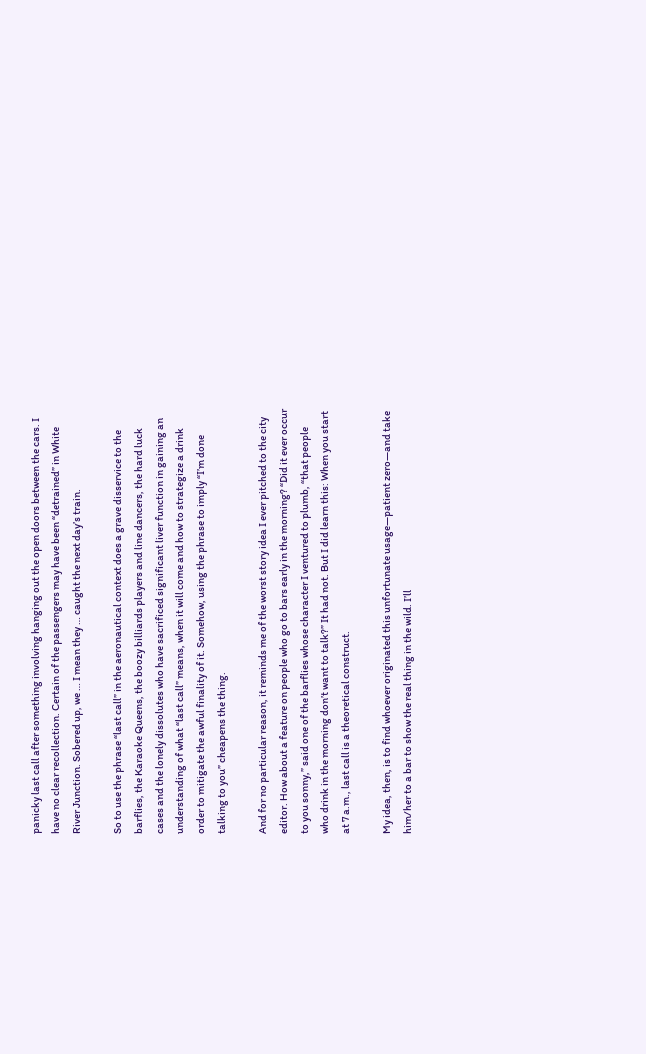panicky last call after something involving hanging out the open doors between the cars. I have no clear recollection. Certain of the passengers may have been “detrained” in White River Junction. Sobered up, we … I mean they … caught the next day’s train.

So to use the phrase “last call” in the aeronautical context does a grave disservice to the barflies, the Karaoke Queens, the boozy billiards players and line dancers, the hard luck cases and the lonely dissolutes who have sacrificed significant liver function in gaining an understanding of what “last call” means, when it will come and how to strategize a drink order to mitigate the awful finality of it. Somehow, using the phrase to imply “I’m done talking to you” cheapens the thing.

And for no particular reason, it reminds me of the worst story idea I ever pitched to the city editor. How about a feature on people who go to bars early in the morning? “Did it ever occur to you sonny,” said one of the barflies whose character I ventured to plumb, “that people who drink in the morning don’t want to talk?” It had not. But I did learn this: When you start at 7 a.m., last call is a theoretical construct.

My idea, then, is to find whoever originated this unfortunate usage—patient zero—and take him/her to a bar to show the real thing in the wild. I’ll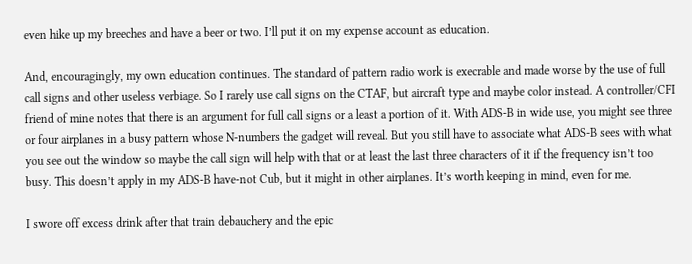even hike up my breeches and have a beer or two. I’ll put it on my expense account as education.

And, encouragingly, my own education continues. The standard of pattern radio work is execrable and made worse by the use of full call signs and other useless verbiage. So I rarely use call signs on the CTAF, but aircraft type and maybe color instead. A controller/CFI friend of mine notes that there is an argument for full call signs or a least a portion of it. With ADS-B in wide use, you might see three or four airplanes in a busy pattern whose N-numbers the gadget will reveal. But you still have to associate what ADS-B sees with what you see out the window so maybe the call sign will help with that or at least the last three characters of it if the frequency isn’t too busy. This doesn’t apply in my ADS-B have-not Cub, but it might in other airplanes. It’s worth keeping in mind, even for me.

I swore off excess drink after that train debauchery and the epic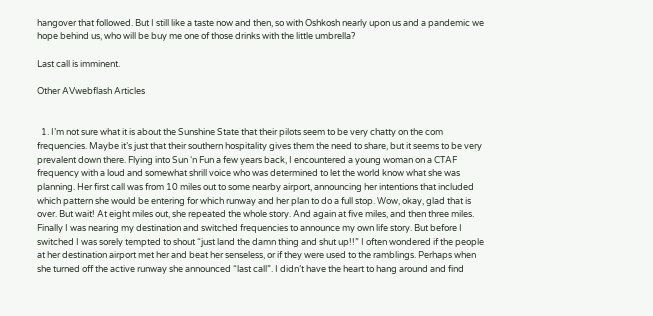hangover that followed. But I still like a taste now and then, so with Oshkosh nearly upon us and a pandemic we hope behind us, who will be buy me one of those drinks with the little umbrella?

Last call is imminent.

Other AVwebflash Articles


  1. I’m not sure what it is about the Sunshine State that their pilots seem to be very chatty on the com frequencies. Maybe it’s just that their southern hospitality gives them the need to share, but it seems to be very prevalent down there. Flying into Sun ‘n Fun a few years back, I encountered a young woman on a CTAF frequency with a loud and somewhat shrill voice who was determined to let the world know what she was planning. Her first call was from 10 miles out to some nearby airport, announcing her intentions that included which pattern she would be entering for which runway and her plan to do a full stop. Wow, okay, glad that is over. But wait! At eight miles out, she repeated the whole story. And again at five miles, and then three miles. Finally I was nearing my destination and switched frequencies to announce my own life story. But before I switched I was sorely tempted to shout “just land the damn thing and shut up!!” I often wondered if the people at her destination airport met her and beat her senseless, or if they were used to the ramblings. Perhaps when she turned off the active runway she announced “last call”. I didn’t have the heart to hang around and find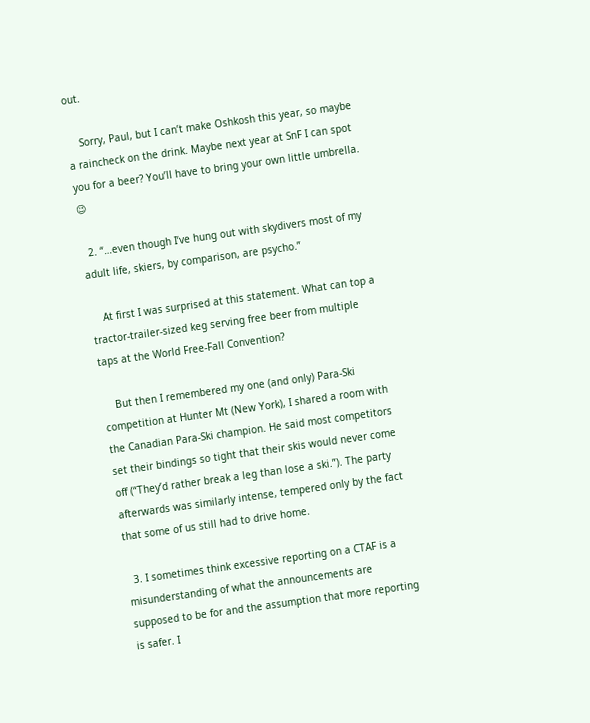out.

    Sorry, Paul, but I can’t make Oshkosh this year, so maybe a raincheck on the drink. Maybe next year at SnF I can spot you for a beer? You’ll have to bring your own little umbrella. 😉

  2. “…even though I’ve hung out with skydivers most of my adult life, skiers, by comparison, are psycho.”

    At first I was surprised at this statement. What can top a tractor-trailer-sized keg serving free beer from multiple taps at the World Free-Fall Convention?

    But then I remembered my one (and only) Para-Ski competition at Hunter Mt (New York), I shared a room with the Canadian Para-Ski champion. He said most competitors set their bindings so tight that their skis would never come off (“They’d rather break a leg than lose a ski.”). The party afterwards was similarly intense, tempered only by the fact that some of us still had to drive home.

  3. I sometimes think excessive reporting on a CTAF is a misunderstanding of what the announcements are supposed to be for and the assumption that more reporting is safer. I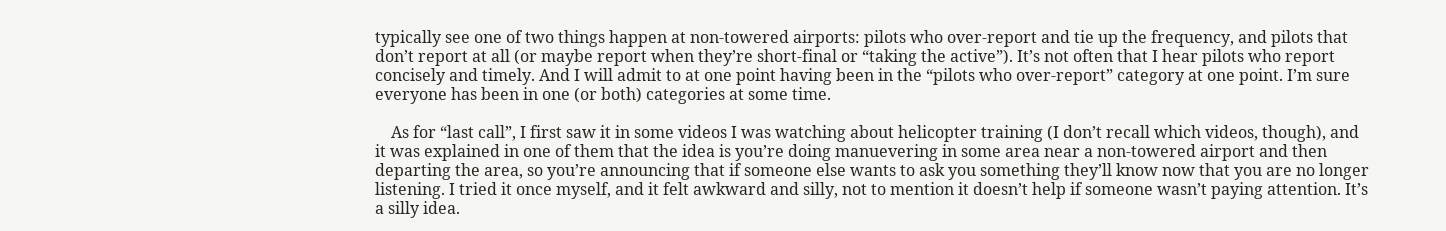typically see one of two things happen at non-towered airports: pilots who over-report and tie up the frequency, and pilots that don’t report at all (or maybe report when they’re short-final or “taking the active”). It’s not often that I hear pilots who report concisely and timely. And I will admit to at one point having been in the “pilots who over-report” category at one point. I’m sure everyone has been in one (or both) categories at some time.

    As for “last call”, I first saw it in some videos I was watching about helicopter training (I don’t recall which videos, though), and it was explained in one of them that the idea is you’re doing manuevering in some area near a non-towered airport and then departing the area, so you’re announcing that if someone else wants to ask you something they’ll know now that you are no longer listening. I tried it once myself, and it felt awkward and silly, not to mention it doesn’t help if someone wasn’t paying attention. It’s a silly idea.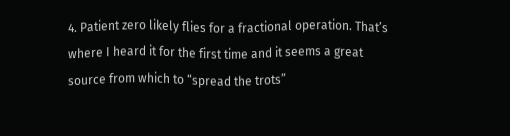4. Patient zero likely flies for a fractional operation. That’s where I heard it for the first time and it seems a great source from which to “spread the trots”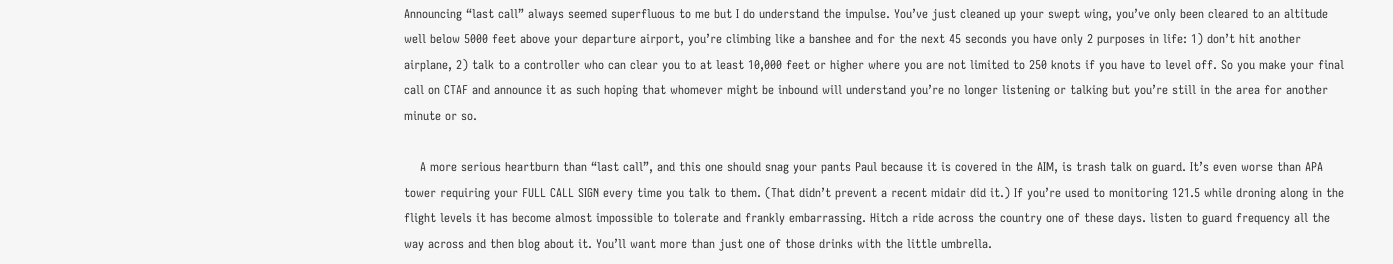Announcing “last call” always seemed superfluous to me but I do understand the impulse. You’ve just cleaned up your swept wing, you’ve only been cleared to an altitude well below 5000 feet above your departure airport, you’re climbing like a banshee and for the next 45 seconds you have only 2 purposes in life: 1) don’t hit another airplane, 2) talk to a controller who can clear you to at least 10,000 feet or higher where you are not limited to 250 knots if you have to level off. So you make your final call on CTAF and announce it as such hoping that whomever might be inbound will understand you’re no longer listening or talking but you’re still in the area for another minute or so.

    A more serious heartburn than “last call”, and this one should snag your pants Paul because it is covered in the AIM, is trash talk on guard. It’s even worse than APA tower requiring your FULL CALL SIGN every time you talk to them. (That didn’t prevent a recent midair did it.) If you’re used to monitoring 121.5 while droning along in the flight levels it has become almost impossible to tolerate and frankly embarrassing. Hitch a ride across the country one of these days. listen to guard frequency all the way across and then blog about it. You’ll want more than just one of those drinks with the little umbrella.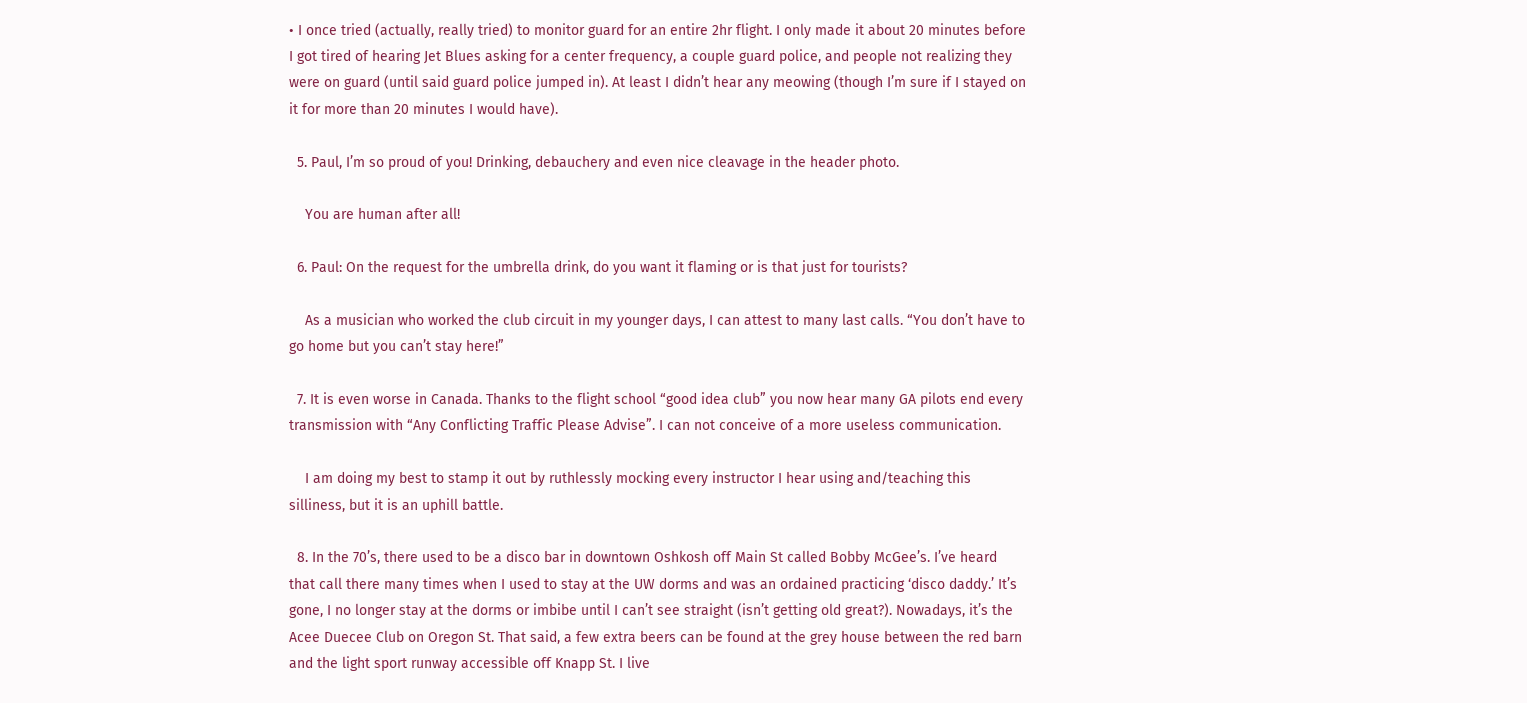• I once tried (actually, really tried) to monitor guard for an entire 2hr flight. I only made it about 20 minutes before I got tired of hearing Jet Blues asking for a center frequency, a couple guard police, and people not realizing they were on guard (until said guard police jumped in). At least I didn’t hear any meowing (though I’m sure if I stayed on it for more than 20 minutes I would have).

  5. Paul, I’m so proud of you! Drinking, debauchery and even nice cleavage in the header photo.

    You are human after all!

  6. Paul: On the request for the umbrella drink, do you want it flaming or is that just for tourists?

    As a musician who worked the club circuit in my younger days, I can attest to many last calls. “You don’t have to go home but you can’t stay here!”

  7. It is even worse in Canada. Thanks to the flight school “good idea club” you now hear many GA pilots end every transmission with “Any Conflicting Traffic Please Advise”. I can not conceive of a more useless communication.

    I am doing my best to stamp it out by ruthlessly mocking every instructor I hear using and/teaching this silliness, but it is an uphill battle.

  8. In the 70’s, there used to be a disco bar in downtown Oshkosh off Main St called Bobby McGee’s. I’ve heard that call there many times when I used to stay at the UW dorms and was an ordained practicing ‘disco daddy.’ It’s gone, I no longer stay at the dorms or imbibe until I can’t see straight (isn’t getting old great?). Nowadays, it’s the Acee Duecee Club on Oregon St. That said, a few extra beers can be found at the grey house between the red barn and the light sport runway accessible off Knapp St. I live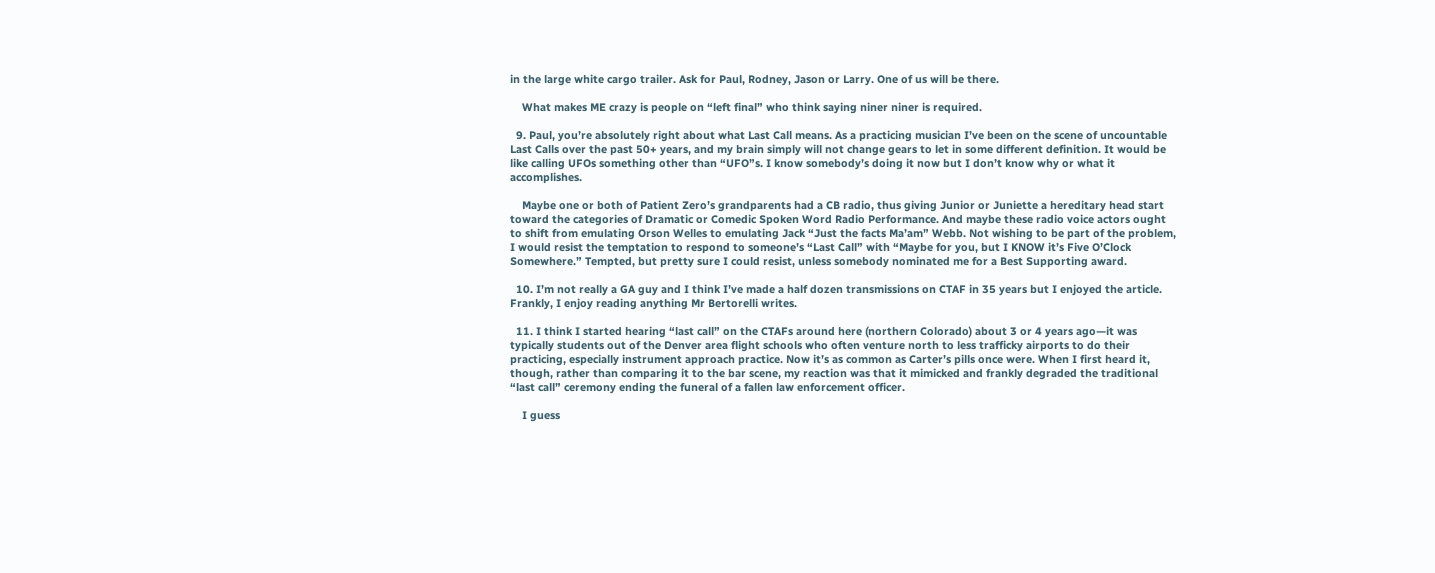in the large white cargo trailer. Ask for Paul, Rodney, Jason or Larry. One of us will be there.

    What makes ME crazy is people on “left final” who think saying niner niner is required.

  9. Paul, you’re absolutely right about what Last Call means. As a practicing musician I’ve been on the scene of uncountable Last Calls over the past 50+ years, and my brain simply will not change gears to let in some different definition. It would be like calling UFOs something other than “UFO”s. I know somebody’s doing it now but I don’t know why or what it accomplishes.

    Maybe one or both of Patient Zero’s grandparents had a CB radio, thus giving Junior or Juniette a hereditary head start toward the categories of Dramatic or Comedic Spoken Word Radio Performance. And maybe these radio voice actors ought to shift from emulating Orson Welles to emulating Jack “Just the facts Ma’am” Webb. Not wishing to be part of the problem, I would resist the temptation to respond to someone’s “Last Call” with “Maybe for you, but I KNOW it’s Five O’Clock Somewhere.” Tempted, but pretty sure I could resist, unless somebody nominated me for a Best Supporting award.

  10. I’m not really a GA guy and I think I’ve made a half dozen transmissions on CTAF in 35 years but I enjoyed the article. Frankly, I enjoy reading anything Mr Bertorelli writes.

  11. I think I started hearing “last call” on the CTAFs around here (northern Colorado) about 3 or 4 years ago—it was typically students out of the Denver area flight schools who often venture north to less trafficky airports to do their practicing, especially instrument approach practice. Now it’s as common as Carter’s pills once were. When I first heard it, though, rather than comparing it to the bar scene, my reaction was that it mimicked and frankly degraded the traditional “last call” ceremony ending the funeral of a fallen law enforcement officer.

    I guess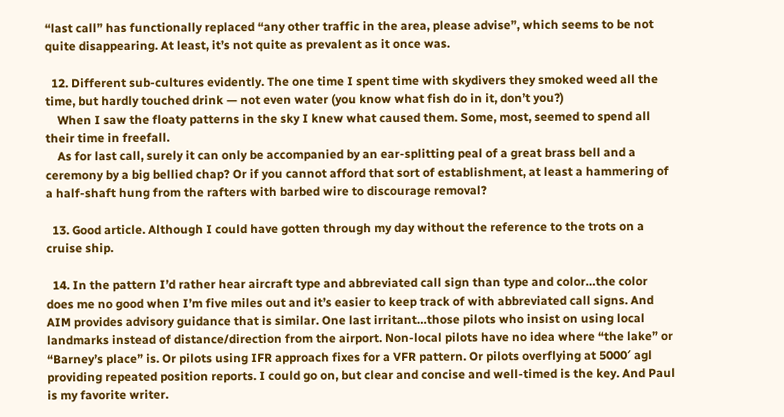“last call” has functionally replaced “any other traffic in the area, please advise”, which seems to be not quite disappearing. At least, it’s not quite as prevalent as it once was.

  12. Different sub-cultures evidently. The one time I spent time with skydivers they smoked weed all the time, but hardly touched drink — not even water (you know what fish do in it, don’t you?)
    When I saw the floaty patterns in the sky I knew what caused them. Some, most, seemed to spend all their time in freefall.
    As for last call, surely it can only be accompanied by an ear-splitting peal of a great brass bell and a ceremony by a big bellied chap? Or if you cannot afford that sort of establishment, at least a hammering of a half-shaft hung from the rafters with barbed wire to discourage removal?

  13. Good article. Although I could have gotten through my day without the reference to the trots on a cruise ship.

  14. In the pattern I’d rather hear aircraft type and abbreviated call sign than type and color…the color does me no good when I’m five miles out and it’s easier to keep track of with abbreviated call signs. And AIM provides advisory guidance that is similar. One last irritant…those pilots who insist on using local landmarks instead of distance/direction from the airport. Non-local pilots have no idea where “the lake” or “Barney’s place” is. Or pilots using IFR approach fixes for a VFR pattern. Or pilots overflying at 5000′ agl providing repeated position reports. I could go on, but clear and concise and well-timed is the key. And Paul is my favorite writer.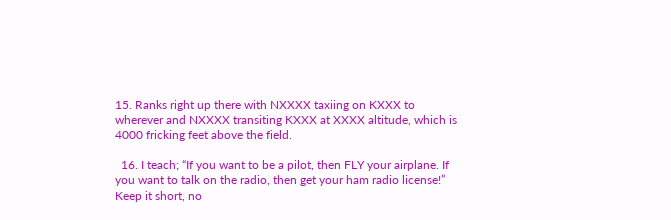15. Ranks right up there with NXXXX taxiing on KXXX to wherever and NXXXX transiting KXXX at XXXX altitude, which is 4000 fricking feet above the field.

  16. I teach; “If you want to be a pilot, then FLY your airplane. If you want to talk on the radio, then get your ham radio license!” Keep it short, no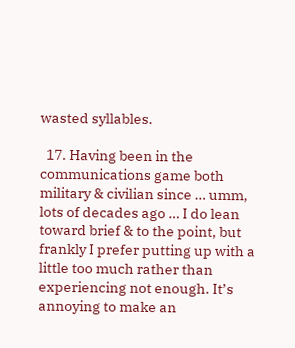wasted syllables.

  17. Having been in the communications game both military & civilian since … umm, lots of decades ago … I do lean toward brief & to the point, but frankly I prefer putting up with a little too much rather than experiencing not enough. It’s annoying to make an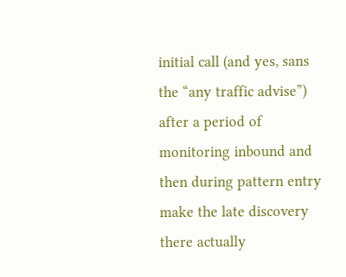initial call (and yes, sans the “any traffic advise”) after a period of monitoring inbound and then during pattern entry make the late discovery there actually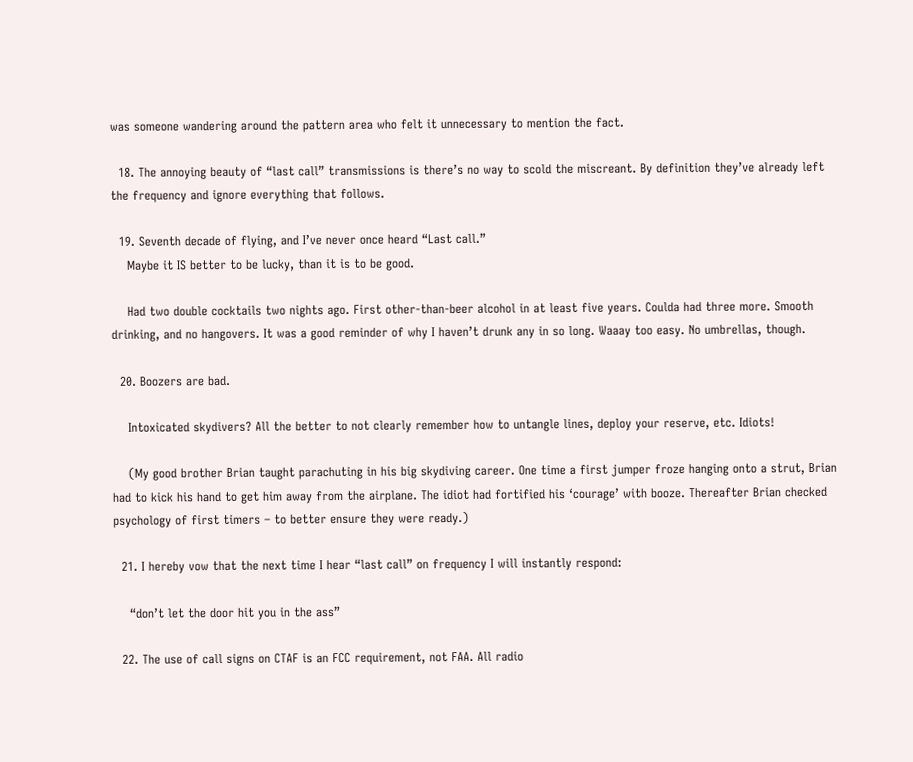was someone wandering around the pattern area who felt it unnecessary to mention the fact.

  18. The annoying beauty of “last call” transmissions is there’s no way to scold the miscreant. By definition they’ve already left the frequency and ignore everything that follows.

  19. Seventh decade of flying, and I’ve never once heard “Last call.”
    Maybe it IS better to be lucky, than it is to be good.

    Had two double cocktails two nights ago. First other-than-beer alcohol in at least five years. Coulda had three more. Smooth drinking, and no hangovers. It was a good reminder of why I haven’t drunk any in so long. Waaay too easy. No umbrellas, though.

  20. Boozers are bad.

    Intoxicated skydivers? All the better to not clearly remember how to untangle lines, deploy your reserve, etc. Idiots!

    (My good brother Brian taught parachuting in his big skydiving career. One time a first jumper froze hanging onto a strut, Brian had to kick his hand to get him away from the airplane. The idiot had fortified his ‘courage’ with booze. Thereafter Brian checked psychology of first timers – to better ensure they were ready.)

  21. I hereby vow that the next time I hear “last call” on frequency I will instantly respond:

    “don’t let the door hit you in the ass”

  22. The use of call signs on CTAF is an FCC requirement, not FAA. All radio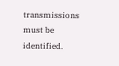transmissions must be identified.